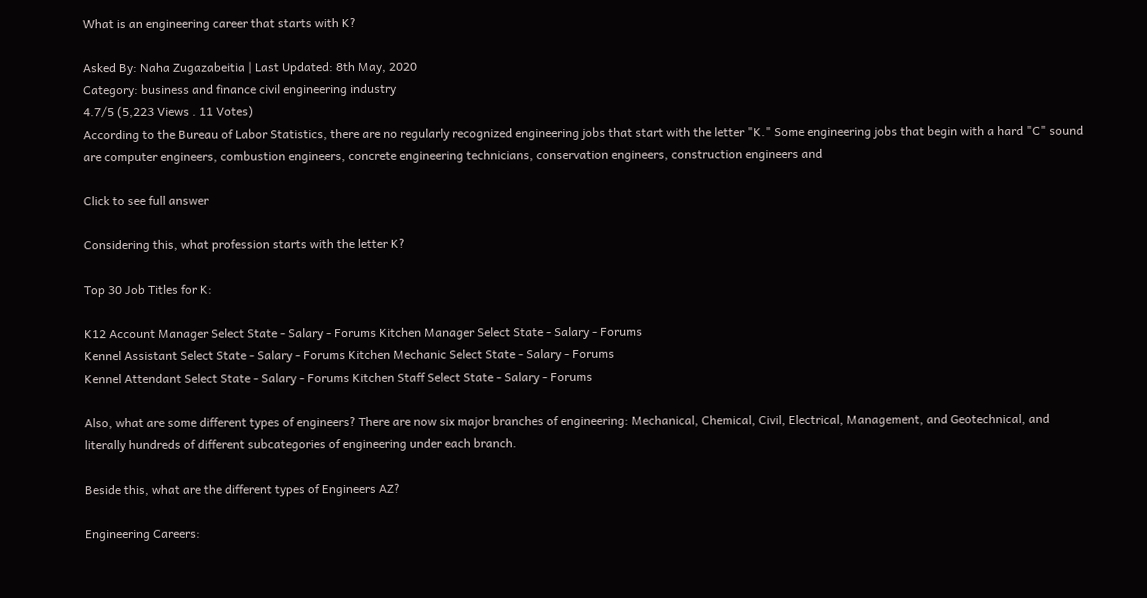What is an engineering career that starts with K?

Asked By: Naha Zugazabeitia | Last Updated: 8th May, 2020
Category: business and finance civil engineering industry
4.7/5 (5,223 Views . 11 Votes)
According to the Bureau of Labor Statistics, there are no regularly recognized engineering jobs that start with the letter "K." Some engineering jobs that begin with a hard "C" sound are computer engineers, combustion engineers, concrete engineering technicians, conservation engineers, construction engineers and

Click to see full answer

Considering this, what profession starts with the letter K?

Top 30 Job Titles for K:

K12 Account Manager Select State - Salary - Forums Kitchen Manager Select State - Salary - Forums
Kennel Assistant Select State - Salary - Forums Kitchen Mechanic Select State - Salary - Forums
Kennel Attendant Select State - Salary - Forums Kitchen Staff Select State - Salary - Forums

Also, what are some different types of engineers? There are now six major branches of engineering: Mechanical, Chemical, Civil, Electrical, Management, and Geotechnical, and literally hundreds of different subcategories of engineering under each branch.

Beside this, what are the different types of Engineers AZ?

Engineering Careers: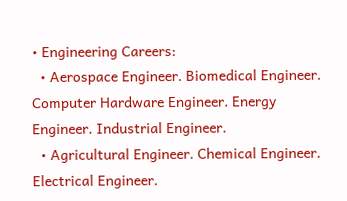• Engineering Careers:
  • Aerospace Engineer. Biomedical Engineer. Computer Hardware Engineer. Energy Engineer. Industrial Engineer.
  • Agricultural Engineer. Chemical Engineer. Electrical Engineer.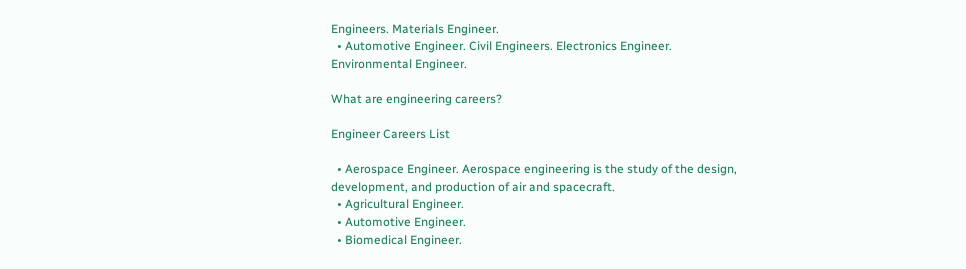Engineers. Materials Engineer.
  • Automotive Engineer. Civil Engineers. Electronics Engineer. Environmental Engineer.

What are engineering careers?

Engineer Careers List

  • Aerospace Engineer. Aerospace engineering is the study of the design, development, and production of air and spacecraft.
  • Agricultural Engineer.
  • Automotive Engineer.
  • Biomedical Engineer.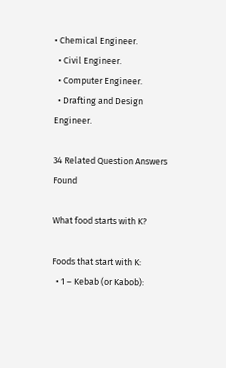• Chemical Engineer.
  • Civil Engineer.
  • Computer Engineer.
  • Drafting and Design Engineer.

34 Related Question Answers Found

What food starts with K?

Foods that start with K:
  • 1 – Kebab (or Kabob):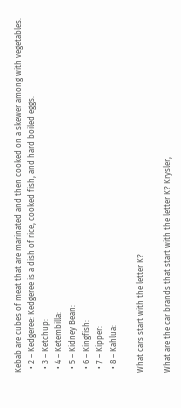Kebab are cubes of meat that are marinated and then cooked on a skewer among with vegetables.
  • 2 – Kedgeree: Kedgeree is a dish of rice, cooked fish, and hard boiled eggs.
  • 3 – Ketchup:
  • 4 – Ketembilla:
  • 5 – Kidney Bean:
  • 6 – Kingfish:
  • 7 – Kipper:
  • 8 – Kahlua:

What cars start with the letter K?

What are the car brands that start with the letter K? Krysler,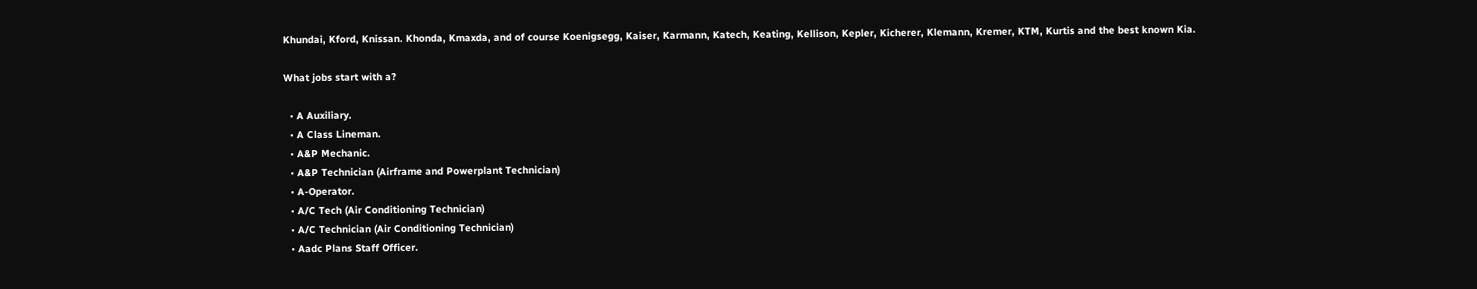Khundai, Kford, Knissan. Khonda, Kmaxda, and of course Koenigsegg, Kaiser, Karmann, Katech, Keating, Kellison, Kepler, Kicherer, Klemann, Kremer, KTM, Kurtis and the best known Kia.

What jobs start with a?

  • A Auxiliary.
  • A Class Lineman.
  • A&P Mechanic.
  • A&P Technician (Airframe and Powerplant Technician)
  • A-Operator.
  • A/C Tech (Air Conditioning Technician)
  • A/C Technician (Air Conditioning Technician)
  • Aadc Plans Staff Officer.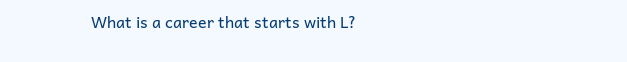What is a career that starts with L?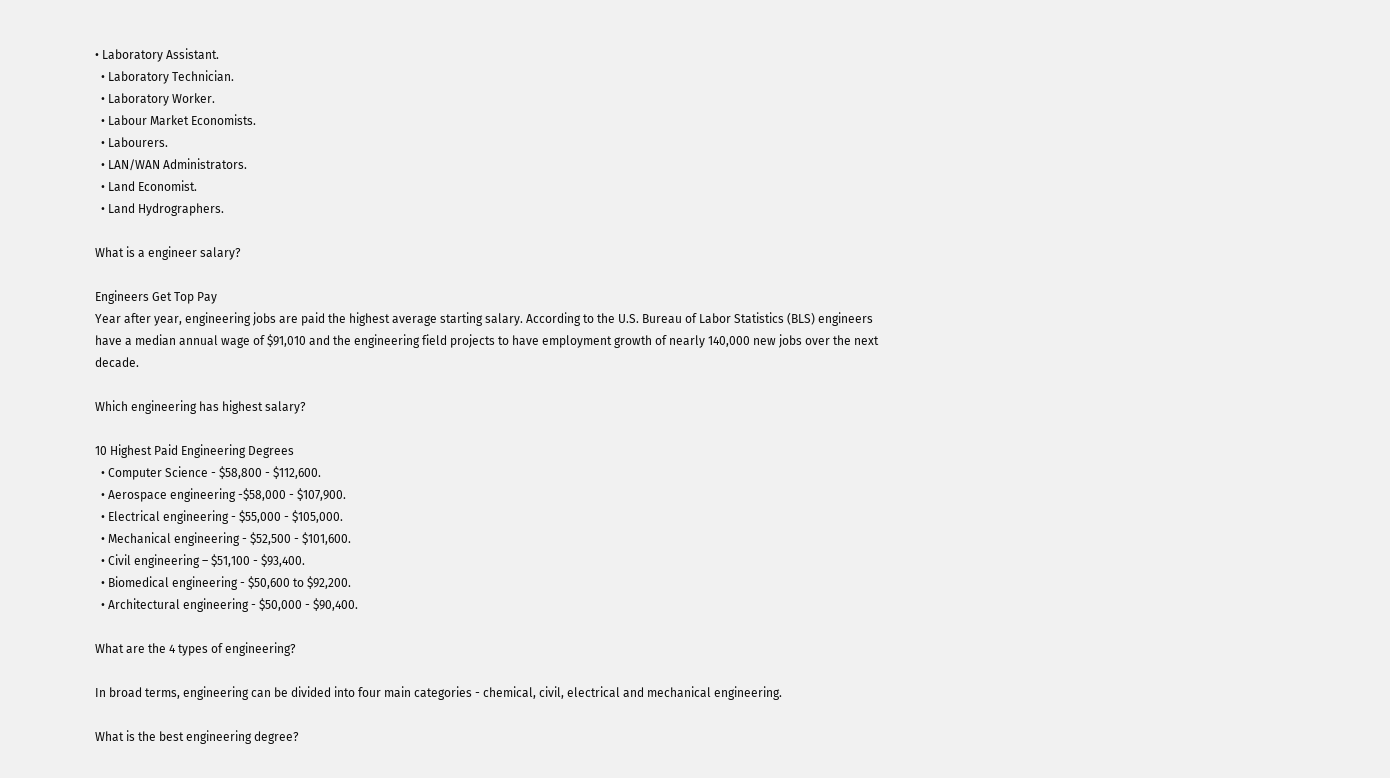• Laboratory Assistant.
  • Laboratory Technician.
  • Laboratory Worker.
  • Labour Market Economists.
  • Labourers.
  • LAN/WAN Administrators.
  • Land Economist.
  • Land Hydrographers.

What is a engineer salary?

Engineers Get Top Pay
Year after year, engineering jobs are paid the highest average starting salary. According to the U.S. Bureau of Labor Statistics (BLS) engineers have a median annual wage of $91,010 and the engineering field projects to have employment growth of nearly 140,000 new jobs over the next decade.

Which engineering has highest salary?

10 Highest Paid Engineering Degrees
  • Computer Science - $58,800 - $112,600.
  • Aerospace engineering -$58,000 - $107,900.
  • Electrical engineering - $55,000 - $105,000.
  • Mechanical engineering - $52,500 - $101,600.
  • Civil engineering – $51,100 - $93,400.
  • Biomedical engineering - $50,600 to $92,200.
  • Architectural engineering - $50,000 - $90,400.

What are the 4 types of engineering?

In broad terms, engineering can be divided into four main categories - chemical, civil, electrical and mechanical engineering.

What is the best engineering degree?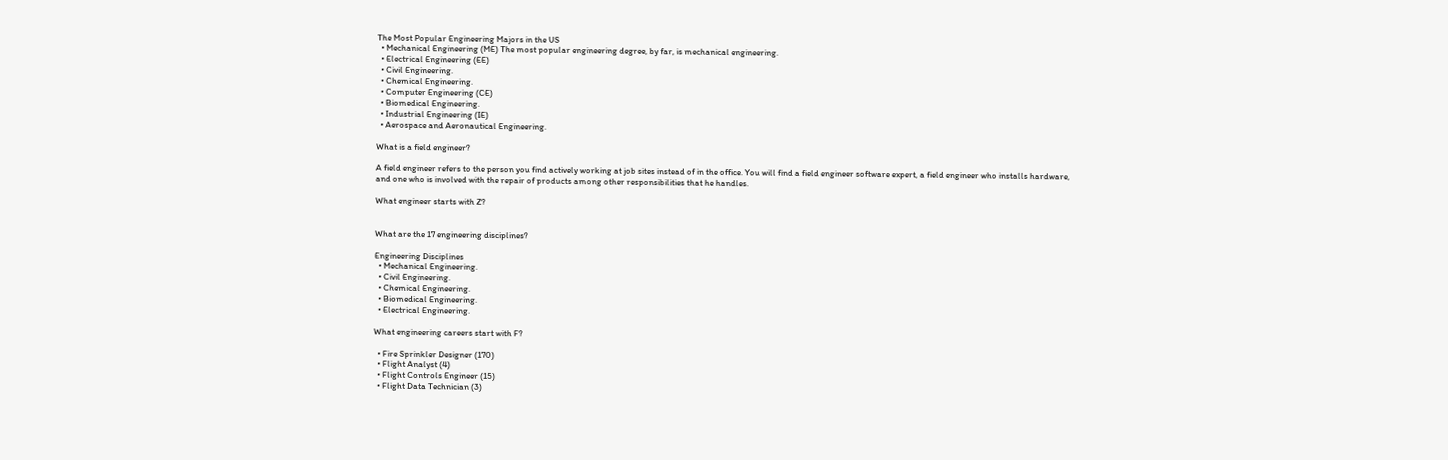The Most Popular Engineering Majors in the US
  • Mechanical Engineering (ME) The most popular engineering degree, by far, is mechanical engineering.
  • Electrical Engineering (EE)
  • Civil Engineering.
  • Chemical Engineering.
  • Computer Engineering (CE)
  • Biomedical Engineering.
  • Industrial Engineering (IE)
  • Aerospace and Aeronautical Engineering.

What is a field engineer?

A field engineer refers to the person you find actively working at job sites instead of in the office. You will find a field engineer software expert, a field engineer who installs hardware, and one who is involved with the repair of products among other responsibilities that he handles.

What engineer starts with Z?


What are the 17 engineering disciplines?

Engineering Disciplines
  • Mechanical Engineering.
  • Civil Engineering.
  • Chemical Engineering.
  • Biomedical Engineering.
  • Electrical Engineering.

What engineering careers start with F?

  • Fire Sprinkler Designer (170)
  • Flight Analyst (4)
  • Flight Controls Engineer (15)
  • Flight Data Technician (3)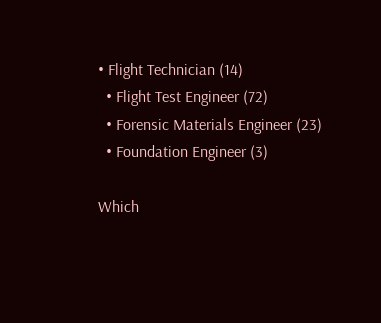• Flight Technician (14)
  • Flight Test Engineer (72)
  • Forensic Materials Engineer (23)
  • Foundation Engineer (3)

Which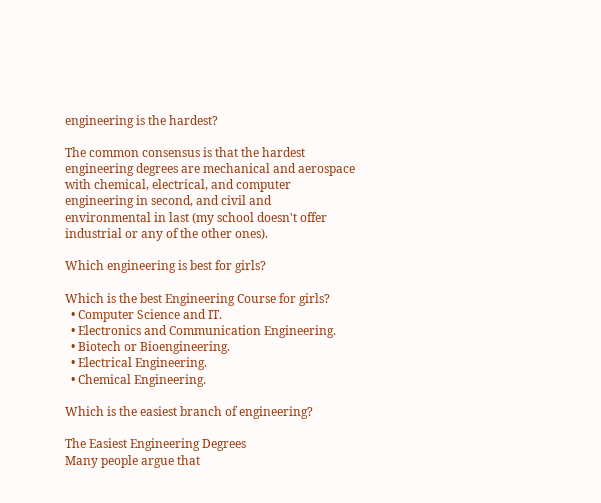engineering is the hardest?

The common consensus is that the hardest engineering degrees are mechanical and aerospace with chemical, electrical, and computer engineering in second, and civil and environmental in last (my school doesn't offer industrial or any of the other ones).

Which engineering is best for girls?

Which is the best Engineering Course for girls?
  • Computer Science and IT.
  • Electronics and Communication Engineering.
  • Biotech or Bioengineering.
  • Electrical Engineering.
  • Chemical Engineering.

Which is the easiest branch of engineering?

The Easiest Engineering Degrees
Many people argue that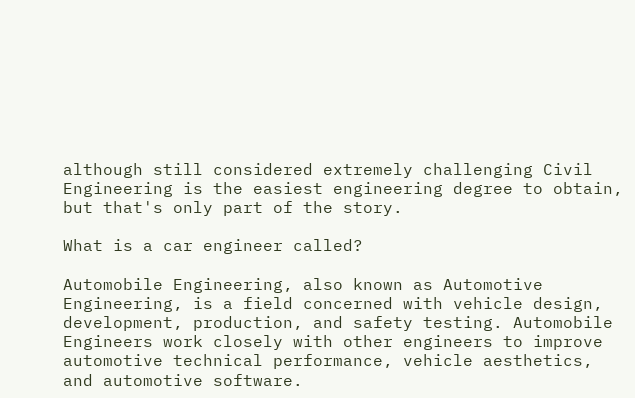although still considered extremely challenging Civil Engineering is the easiest engineering degree to obtain, but that's only part of the story.

What is a car engineer called?

Automobile Engineering, also known as Automotive Engineering, is a field concerned with vehicle design, development, production, and safety testing. Automobile Engineers work closely with other engineers to improve automotive technical performance, vehicle aesthetics, and automotive software.